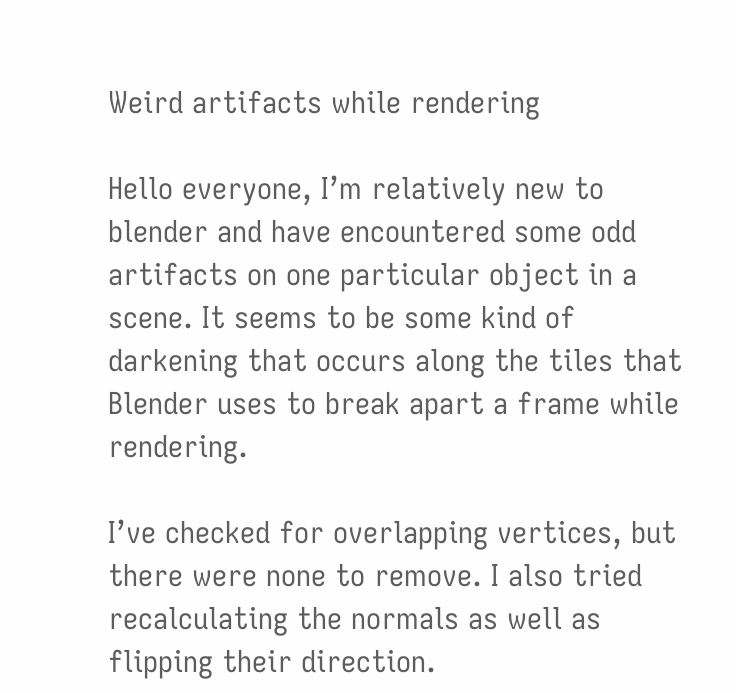Weird artifacts while rendering

Hello everyone, I’m relatively new to blender and have encountered some odd artifacts on one particular object in a scene. It seems to be some kind of darkening that occurs along the tiles that Blender uses to break apart a frame while rendering.

I’ve checked for overlapping vertices, but there were none to remove. I also tried recalculating the normals as well as flipping their direction.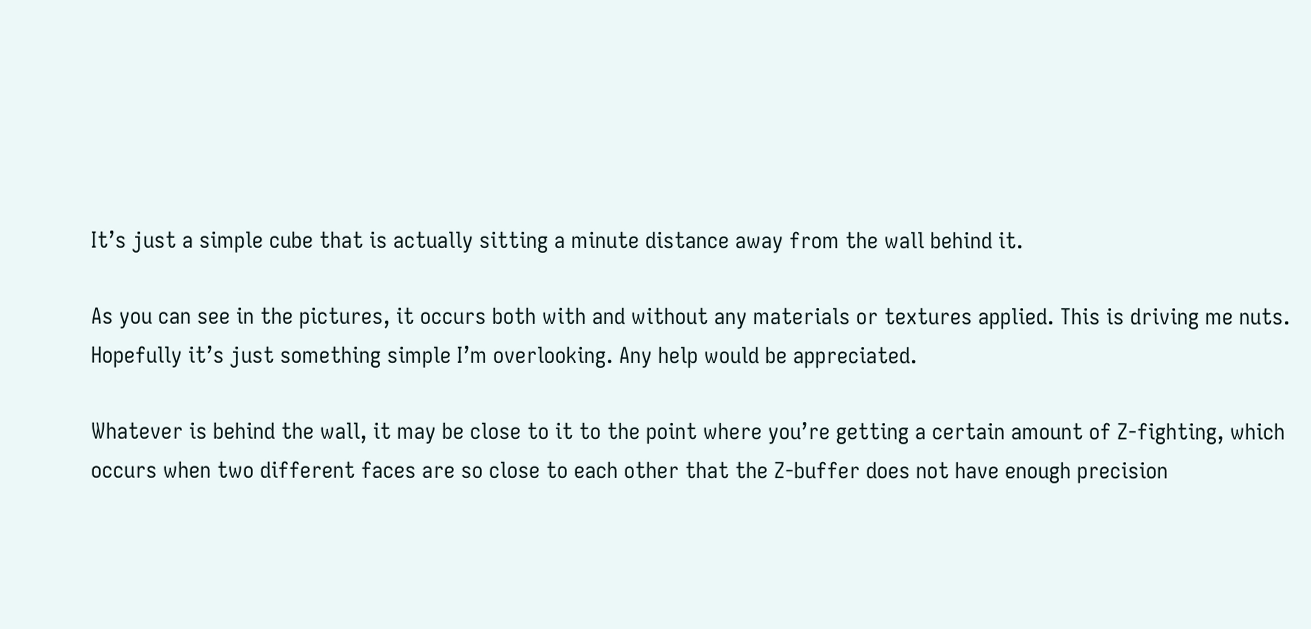It’s just a simple cube that is actually sitting a minute distance away from the wall behind it.

As you can see in the pictures, it occurs both with and without any materials or textures applied. This is driving me nuts. Hopefully it’s just something simple I’m overlooking. Any help would be appreciated.

Whatever is behind the wall, it may be close to it to the point where you’re getting a certain amount of Z-fighting, which occurs when two different faces are so close to each other that the Z-buffer does not have enough precision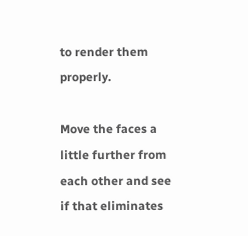to render them properly.

Move the faces a little further from each other and see if that eliminates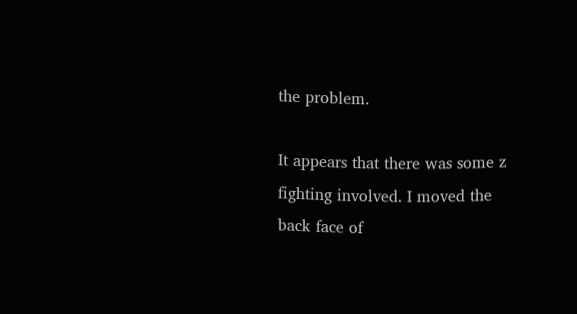the problem.

It appears that there was some z fighting involved. I moved the back face of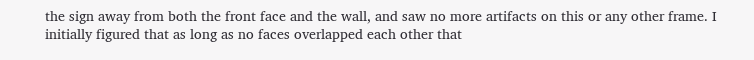the sign away from both the front face and the wall, and saw no more artifacts on this or any other frame. I initially figured that as long as no faces overlapped each other that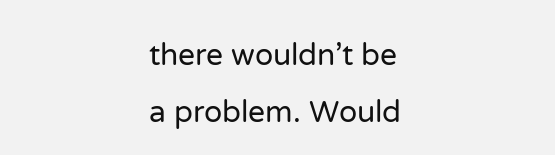there wouldn’t be a problem. Would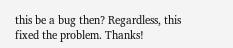this be a bug then? Regardless, this fixed the problem. Thanks!